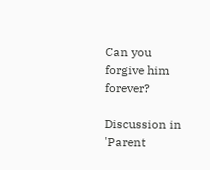Can you forgive him forever?

Discussion in 'Parent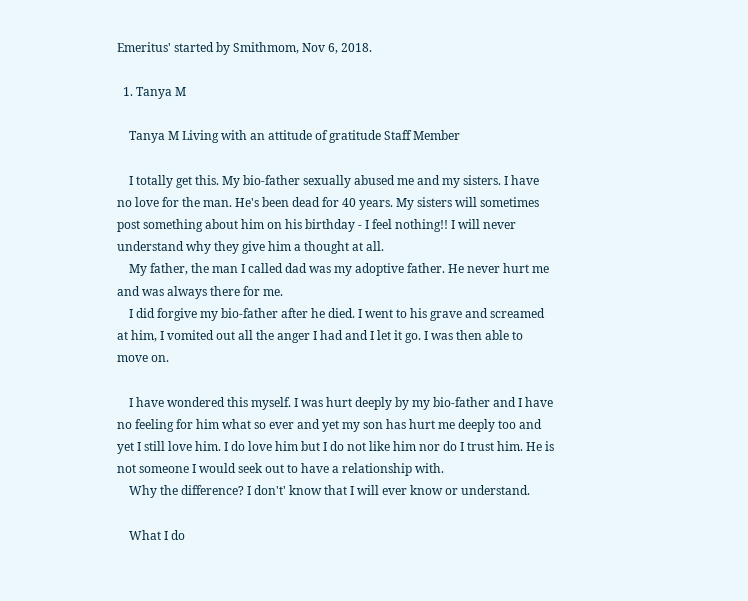Emeritus' started by Smithmom, Nov 6, 2018.

  1. Tanya M

    Tanya M Living with an attitude of gratitude Staff Member

    I totally get this. My bio-father sexually abused me and my sisters. I have no love for the man. He's been dead for 40 years. My sisters will sometimes post something about him on his birthday - I feel nothing!! I will never understand why they give him a thought at all.
    My father, the man I called dad was my adoptive father. He never hurt me and was always there for me.
    I did forgive my bio-father after he died. I went to his grave and screamed at him, I vomited out all the anger I had and I let it go. I was then able to move on.

    I have wondered this myself. I was hurt deeply by my bio-father and I have no feeling for him what so ever and yet my son has hurt me deeply too and yet I still love him. I do love him but I do not like him nor do I trust him. He is not someone I would seek out to have a relationship with.
    Why the difference? I don't' know that I will ever know or understand.

    What I do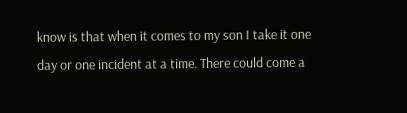know is that when it comes to my son I take it one day or one incident at a time. There could come a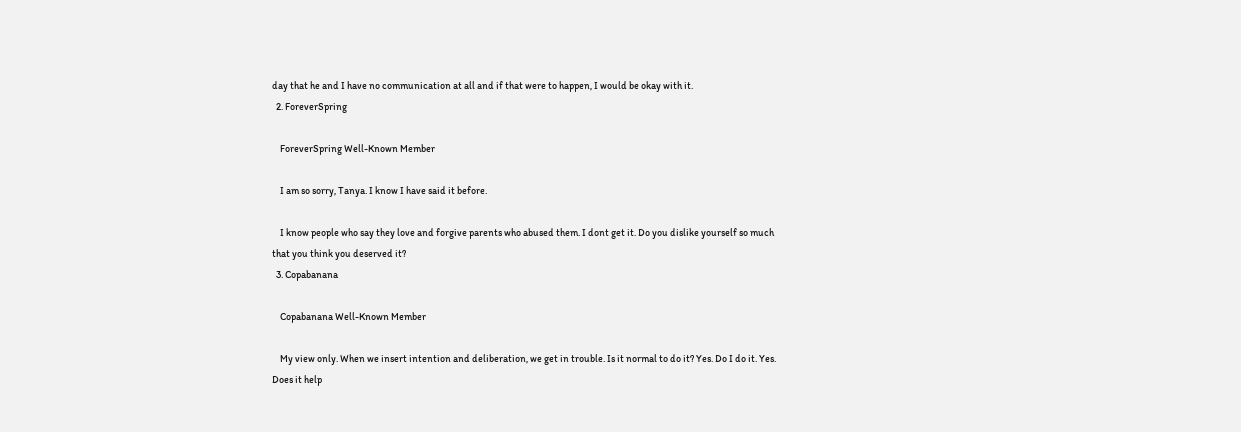day that he and I have no communication at all and if that were to happen, I would be okay with it.
  2. ForeverSpring

    ForeverSpring Well-Known Member

    I am so sorry, Tanya. I know I have said it before.

    I know people who say they love and forgive parents who abused them. I dont get it. Do you dislike yourself so much that you think you deserved it?
  3. Copabanana

    Copabanana Well-Known Member

    My view only. When we insert intention and deliberation, we get in trouble. Is it normal to do it? Yes. Do I do it. Yes. Does it help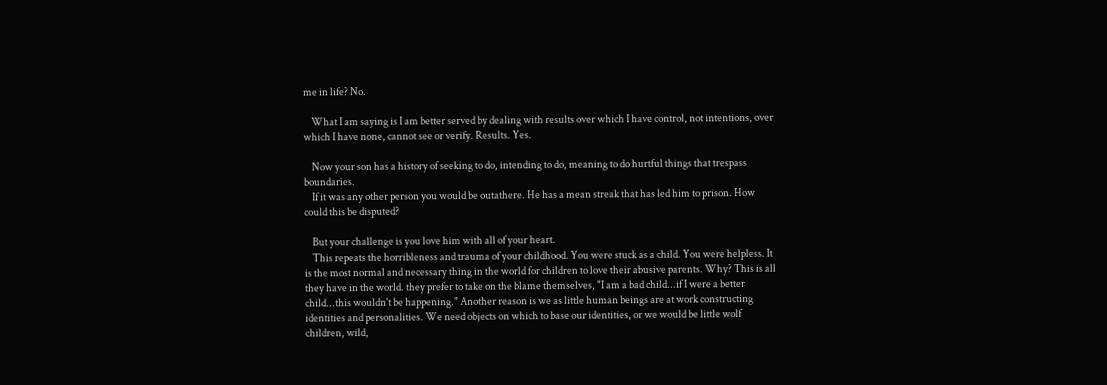me in life? No.

    What I am saying is I am better served by dealing with results over which I have control, not intentions, over which I have none, cannot see or verify. Results. Yes.

    Now your son has a history of seeking to do, intending to do, meaning to do hurtful things that trespass boundaries.
    If it was any other person you would be outathere. He has a mean streak that has led him to prison. How could this be disputed?

    But your challenge is you love him with all of your heart.
    This repeats the horribleness and trauma of your childhood. You were stuck as a child. You were helpless. It is the most normal and necessary thing in the world for children to love their abusive parents. Why? This is all they have in the world. they prefer to take on the blame themselves, "I am a bad child...if I were a better child...this wouldn't be happening." Another reason is we as little human beings are at work constructing identities and personalities. We need objects on which to base our identities, or we would be little wolf children, wild,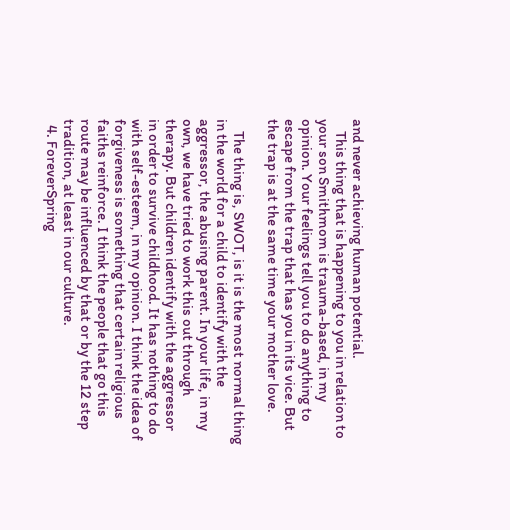and never achieving human potential.
    This thing that is happening to you in relation to your son Smithmom is trauma-based, in my opinion. Your feelings tell you to do anything to escape from the trap that has you in its vice. But the trap is at the same time your mother love.

    The thing is, SWOT, is it is the most normal thing in the world for a child to identify with the aggressor, the abusing parent. In your life, in my own, we have tried to work this out through therapy. But children identify with the aggressor in order to survive childhood. It has nothing to do with self-esteem, in my opinion. I think the idea of forgiveness is something that certain religious faiths reinforce. I think the people that go this route may be influenced by that or by the 12 step tradition, at least in our culture.
  4. ForeverSpring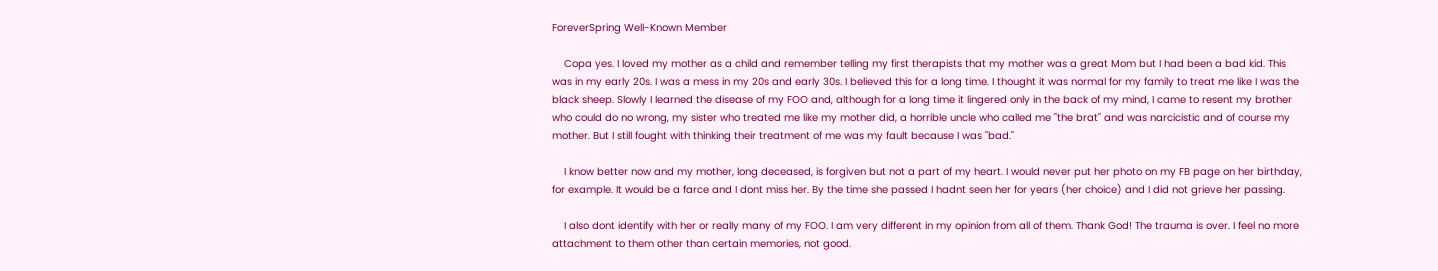ForeverSpring Well-Known Member

    Copa yes. I loved my mother as a child and remember telling my first therapists that my mother was a great Mom but I had been a bad kid. This was in my early 20s. I was a mess in my 20s and early 30s. I believed this for a long time. I thought it was normal for my family to treat me like I was the black sheep. Slowly I learned the disease of my FOO and, although for a long time it lingered only in the back of my mind, I came to resent my brother who could do no wrong, my sister who treated me like my mother did, a horrible uncle who called me "the brat" and was narcicistic and of course my mother. But I still fought with thinking their treatment of me was my fault because I was "bad."

    I know better now and my mother, long deceased, is forgiven but not a part of my heart. I would never put her photo on my FB page on her birthday, for example. It would be a farce and I dont miss her. By the time she passed I hadnt seen her for years (her choice) and I did not grieve her passing.

    I also dont identify with her or really many of my FOO. I am very different in my opinion from all of them. Thank God! The trauma is over. I feel no more attachment to them other than certain memories, not good.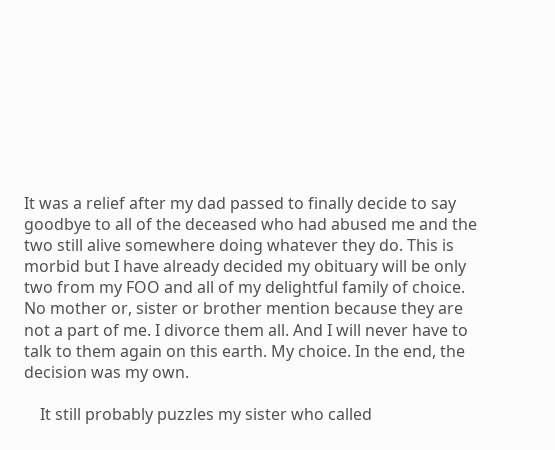It was a relief after my dad passed to finally decide to say goodbye to all of the deceased who had abused me and the two still alive somewhere doing whatever they do. This is morbid but I have already decided my obituary will be only two from my FOO and all of my delightful family of choice. No mother or, sister or brother mention because they are not a part of me. I divorce them all. And I will never have to talk to them again on this earth. My choice. In the end, the decision was my own.

    It still probably puzzles my sister who called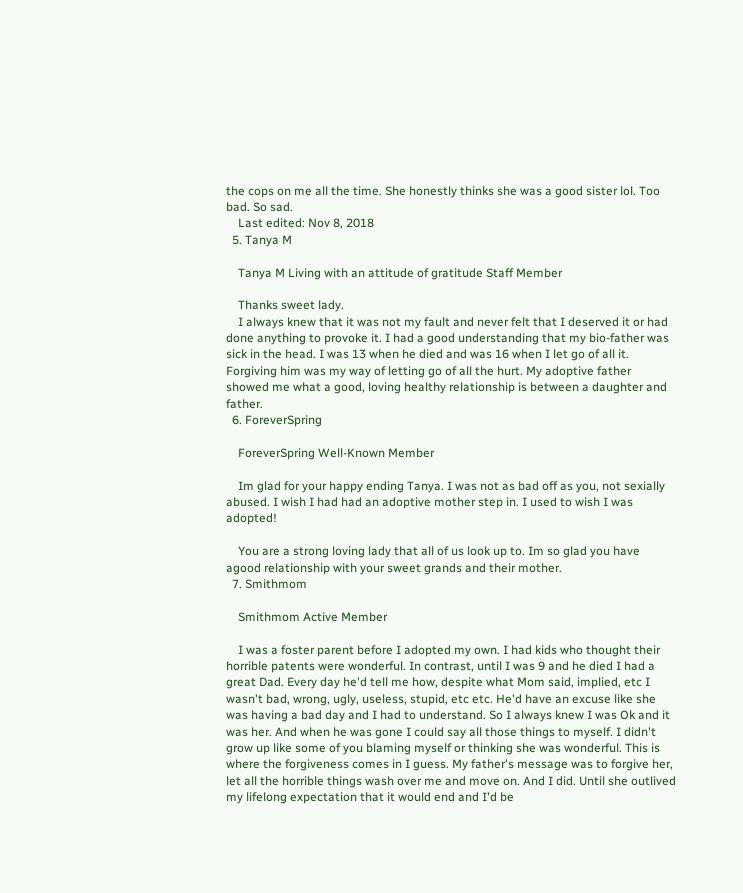the cops on me all the time. She honestly thinks she was a good sister lol. Too bad. So sad.
    Last edited: Nov 8, 2018
  5. Tanya M

    Tanya M Living with an attitude of gratitude Staff Member

    Thanks sweet lady.
    I always knew that it was not my fault and never felt that I deserved it or had done anything to provoke it. I had a good understanding that my bio-father was sick in the head. I was 13 when he died and was 16 when I let go of all it. Forgiving him was my way of letting go of all the hurt. My adoptive father showed me what a good, loving healthy relationship is between a daughter and father.
  6. ForeverSpring

    ForeverSpring Well-Known Member

    Im glad for your happy ending Tanya. I was not as bad off as you, not sexially abused. I wish I had had an adoptive mother step in. I used to wish I was adopted!

    You are a strong loving lady that all of us look up to. Im so glad you have agood relationship with your sweet grands and their mother.
  7. Smithmom

    Smithmom Active Member

    I was a foster parent before I adopted my own. I had kids who thought their horrible patents were wonderful. In contrast, until I was 9 and he died I had a great Dad. Every day he'd tell me how, despite what Mom said, implied, etc I wasn't bad, wrong, ugly, useless, stupid, etc etc. He'd have an excuse like she was having a bad day and I had to understand. So I always knew I was Ok and it was her. And when he was gone I could say all those things to myself. I didn't grow up like some of you blaming myself or thinking she was wonderful. This is where the forgiveness comes in I guess. My father's message was to forgive her, let all the horrible things wash over me and move on. And I did. Until she outlived my lifelong expectation that it would end and I'd be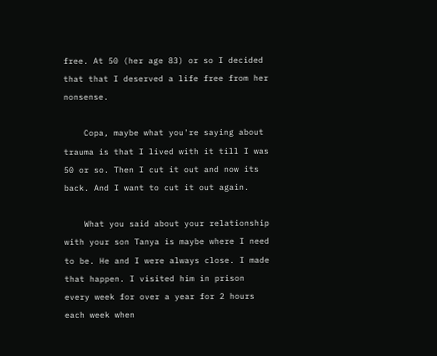free. At 50 (her age 83) or so I decided that that I deserved a life free from her nonsense.

    Copa, maybe what you're saying about trauma is that I lived with it till I was 50 or so. Then I cut it out and now its back. And I want to cut it out again.

    What you said about your relationship with your son Tanya is maybe where I need to be. He and I were always close. I made that happen. I visited him in prison every week for over a year for 2 hours each week when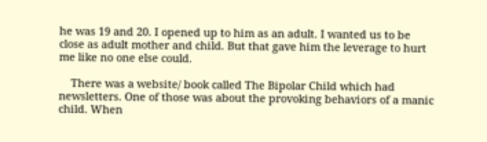he was 19 and 20. I opened up to him as an adult. I wanted us to be close as adult mother and child. But that gave him the leverage to hurt me like no one else could.

    There was a website/ book called The Bipolar Child which had newsletters. One of those was about the provoking behaviors of a manic child. When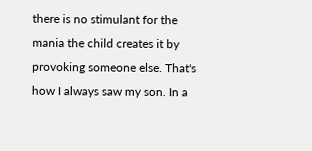there is no stimulant for the mania the child creates it by provoking someone else. That's how I always saw my son. In a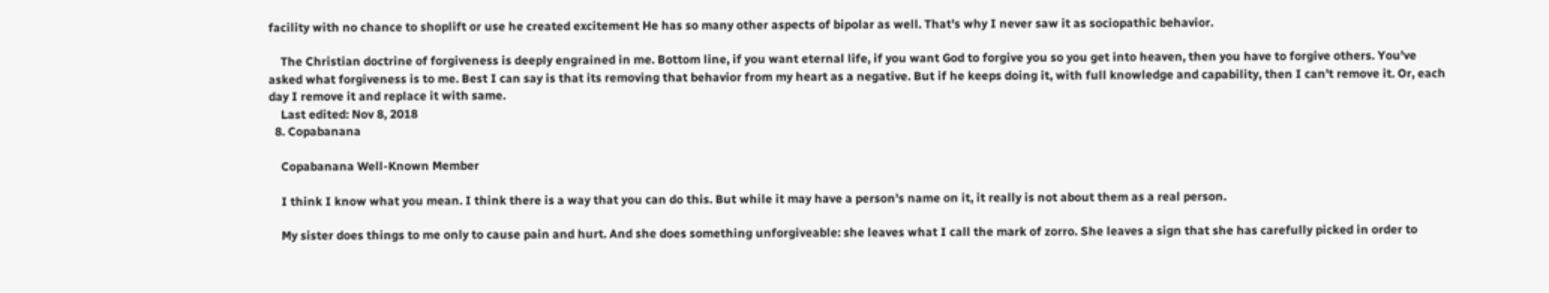facility with no chance to shoplift or use he created excitement He has so many other aspects of bipolar as well. That's why I never saw it as sociopathic behavior.

    The Christian doctrine of forgiveness is deeply engrained in me. Bottom line, if you want eternal life, if you want God to forgive you so you get into heaven, then you have to forgive others. You've asked what forgiveness is to me. Best I can say is that its removing that behavior from my heart as a negative. But if he keeps doing it, with full knowledge and capability, then I can't remove it. Or, each day I remove it and replace it with same.
    Last edited: Nov 8, 2018
  8. Copabanana

    Copabanana Well-Known Member

    I think I know what you mean. I think there is a way that you can do this. But while it may have a person's name on it, it really is not about them as a real person.

    My sister does things to me only to cause pain and hurt. And she does something unforgiveable: she leaves what I call the mark of zorro. She leaves a sign that she has carefully picked in order to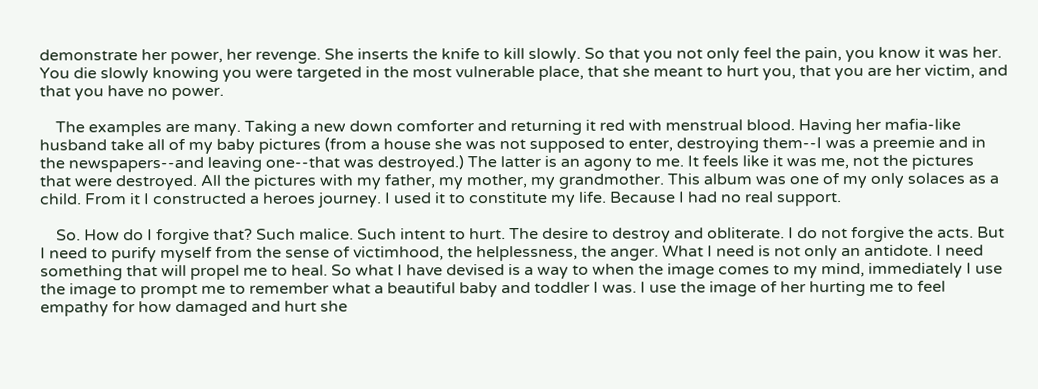demonstrate her power, her revenge. She inserts the knife to kill slowly. So that you not only feel the pain, you know it was her. You die slowly knowing you were targeted in the most vulnerable place, that she meant to hurt you, that you are her victim, and that you have no power.

    The examples are many. Taking a new down comforter and returning it red with menstrual blood. Having her mafia-like husband take all of my baby pictures (from a house she was not supposed to enter, destroying them--I was a preemie and in the newspapers--and leaving one--that was destroyed.) The latter is an agony to me. It feels like it was me, not the pictures that were destroyed. All the pictures with my father, my mother, my grandmother. This album was one of my only solaces as a child. From it I constructed a heroes journey. I used it to constitute my life. Because I had no real support.

    So. How do I forgive that? Such malice. Such intent to hurt. The desire to destroy and obliterate. I do not forgive the acts. But I need to purify myself from the sense of victimhood, the helplessness, the anger. What I need is not only an antidote. I need something that will propel me to heal. So what I have devised is a way to when the image comes to my mind, immediately I use the image to prompt me to remember what a beautiful baby and toddler I was. I use the image of her hurting me to feel empathy for how damaged and hurt she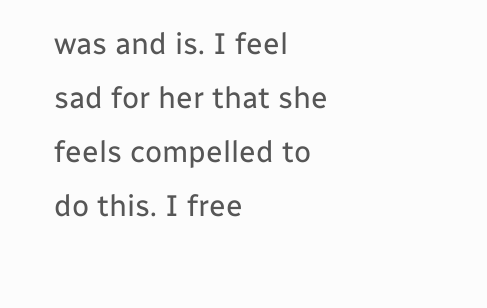was and is. I feel sad for her that she feels compelled to do this. I free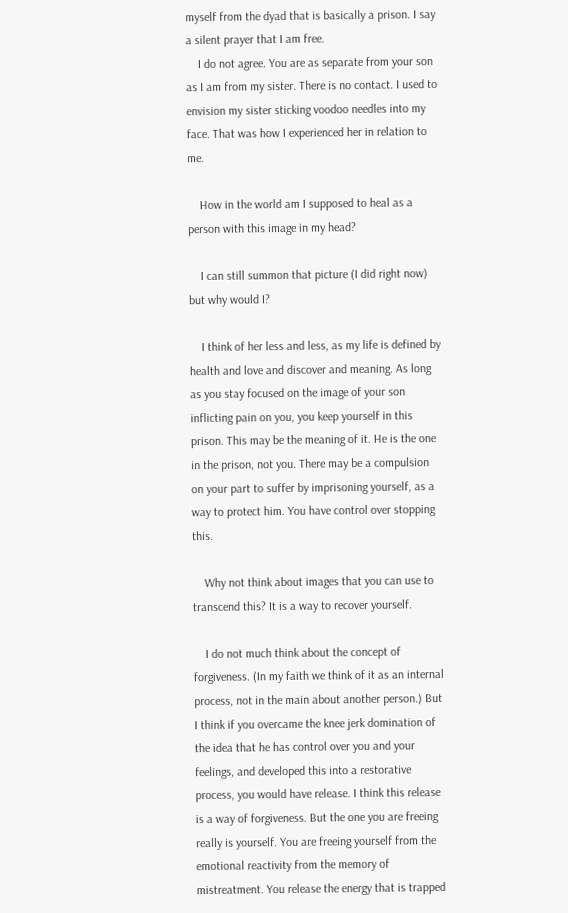myself from the dyad that is basically a prison. I say a silent prayer that I am free.
    I do not agree. You are as separate from your son as I am from my sister. There is no contact. I used to envision my sister sticking voodoo needles into my face. That was how I experienced her in relation to me.

    How in the world am I supposed to heal as a person with this image in my head?

    I can still summon that picture (I did right now) but why would I?

    I think of her less and less, as my life is defined by health and love and discover and meaning. As long as you stay focused on the image of your son inflicting pain on you, you keep yourself in this prison. This may be the meaning of it. He is the one in the prison, not you. There may be a compulsion on your part to suffer by imprisoning yourself, as a way to protect him. You have control over stopping this.

    Why not think about images that you can use to transcend this? It is a way to recover yourself.

    I do not much think about the concept of forgiveness. (In my faith we think of it as an internal process, not in the main about another person.) But I think if you overcame the knee jerk domination of the idea that he has control over you and your feelings, and developed this into a restorative process, you would have release. I think this release is a way of forgiveness. But the one you are freeing really is yourself. You are freeing yourself from the emotional reactivity from the memory of mistreatment. You release the energy that is trapped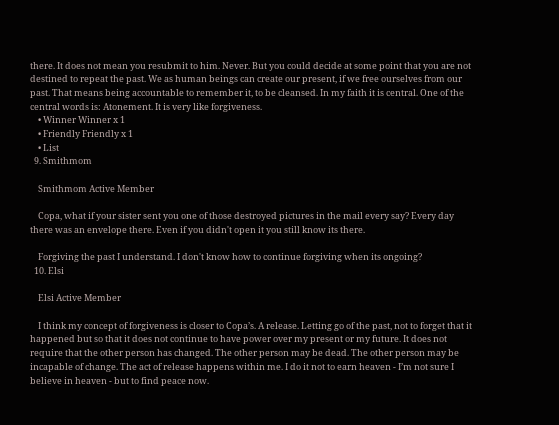there. It does not mean you resubmit to him. Never. But you could decide at some point that you are not destined to repeat the past. We as human beings can create our present, if we free ourselves from our past. That means being accountable to remember it, to be cleansed. In my faith it is central. One of the central words is: Atonement. It is very like forgiveness.
    • Winner Winner x 1
    • Friendly Friendly x 1
    • List
  9. Smithmom

    Smithmom Active Member

    Copa, what if your sister sent you one of those destroyed pictures in the mail every say? Every day there was an envelope there. Even if you didn't open it you still know its there.

    Forgiving the past I understand. I don't know how to continue forgiving when its ongoing?
  10. Elsi

    Elsi Active Member

    I think my concept of forgiveness is closer to Copa’s. A release. Letting go of the past, not to forget that it happened but so that it does not continue to have power over my present or my future. It does not require that the other person has changed. The other person may be dead. The other person may be incapable of change. The act of release happens within me. I do it not to earn heaven - I’m not sure I believe in heaven - but to find peace now.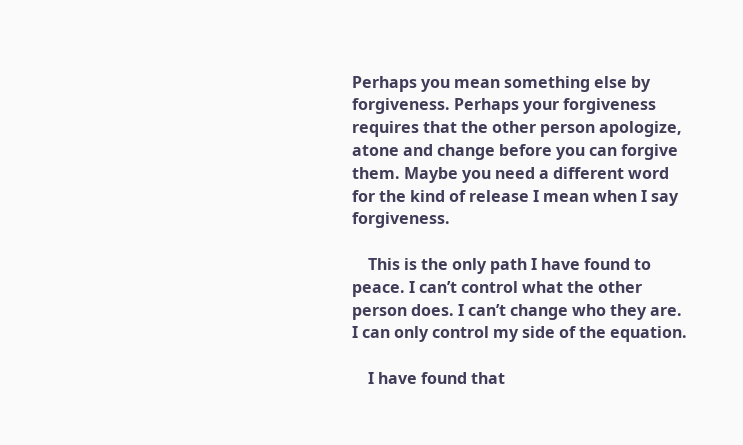Perhaps you mean something else by forgiveness. Perhaps your forgiveness requires that the other person apologize, atone and change before you can forgive them. Maybe you need a different word for the kind of release I mean when I say forgiveness.

    This is the only path I have found to peace. I can’t control what the other person does. I can’t change who they are. I can only control my side of the equation.

    I have found that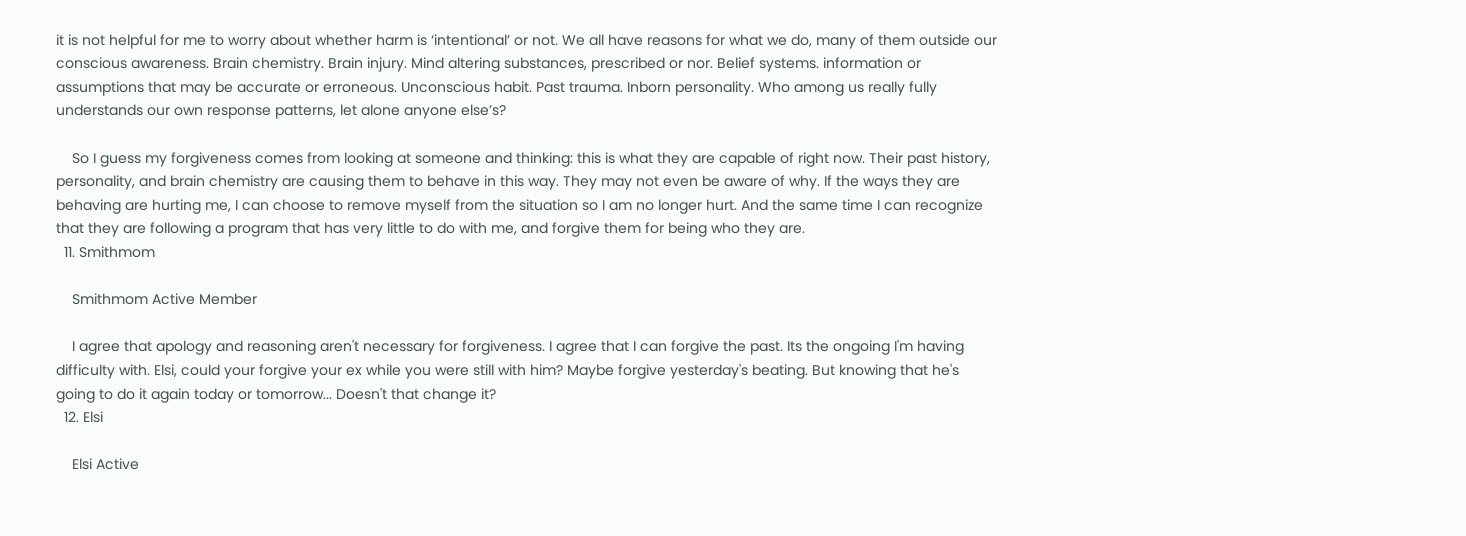it is not helpful for me to worry about whether harm is ‘intentional’ or not. We all have reasons for what we do, many of them outside our conscious awareness. Brain chemistry. Brain injury. Mind altering substances, prescribed or nor. Belief systems. information or assumptions that may be accurate or erroneous. Unconscious habit. Past trauma. Inborn personality. Who among us really fully understands our own response patterns, let alone anyone else’s?

    So I guess my forgiveness comes from looking at someone and thinking: this is what they are capable of right now. Their past history, personality, and brain chemistry are causing them to behave in this way. They may not even be aware of why. If the ways they are behaving are hurting me, I can choose to remove myself from the situation so I am no longer hurt. And the same time I can recognize that they are following a program that has very little to do with me, and forgive them for being who they are.
  11. Smithmom

    Smithmom Active Member

    I agree that apology and reasoning aren't necessary for forgiveness. I agree that I can forgive the past. Its the ongoing I'm having difficulty with. Elsi, could your forgive your ex while you were still with him? Maybe forgive yesterday's beating. But knowing that he's going to do it again today or tomorrow... Doesn't that change it?
  12. Elsi

    Elsi Active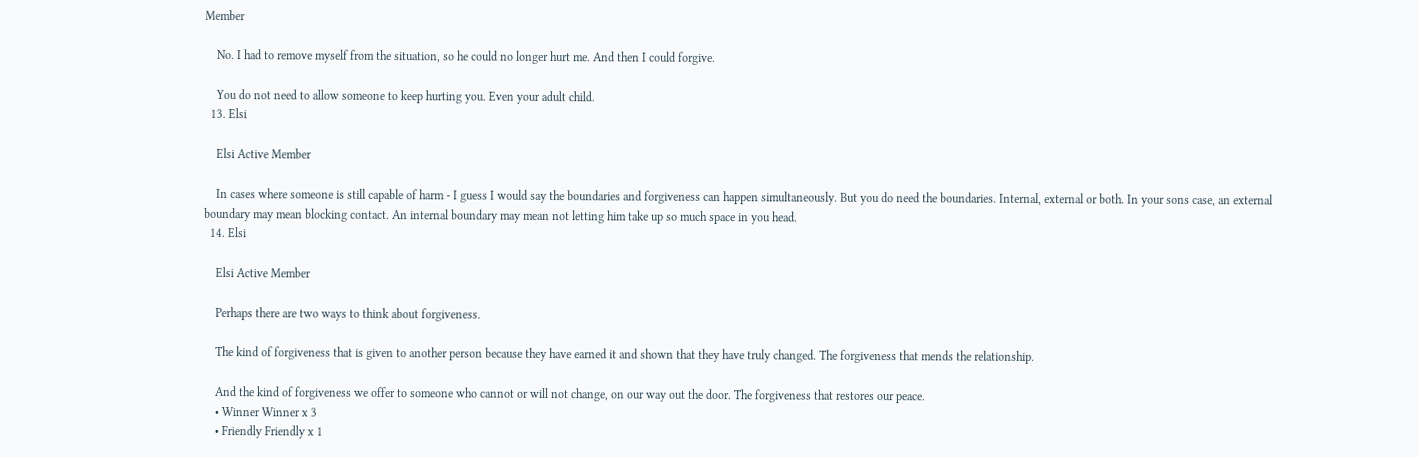Member

    No. I had to remove myself from the situation, so he could no longer hurt me. And then I could forgive.

    You do not need to allow someone to keep hurting you. Even your adult child.
  13. Elsi

    Elsi Active Member

    In cases where someone is still capable of harm - I guess I would say the boundaries and forgiveness can happen simultaneously. But you do need the boundaries. Internal, external or both. In your sons case, an external boundary may mean blocking contact. An internal boundary may mean not letting him take up so much space in you head.
  14. Elsi

    Elsi Active Member

    Perhaps there are two ways to think about forgiveness.

    The kind of forgiveness that is given to another person because they have earned it and shown that they have truly changed. The forgiveness that mends the relationship.

    And the kind of forgiveness we offer to someone who cannot or will not change, on our way out the door. The forgiveness that restores our peace.
    • Winner Winner x 3
    • Friendly Friendly x 1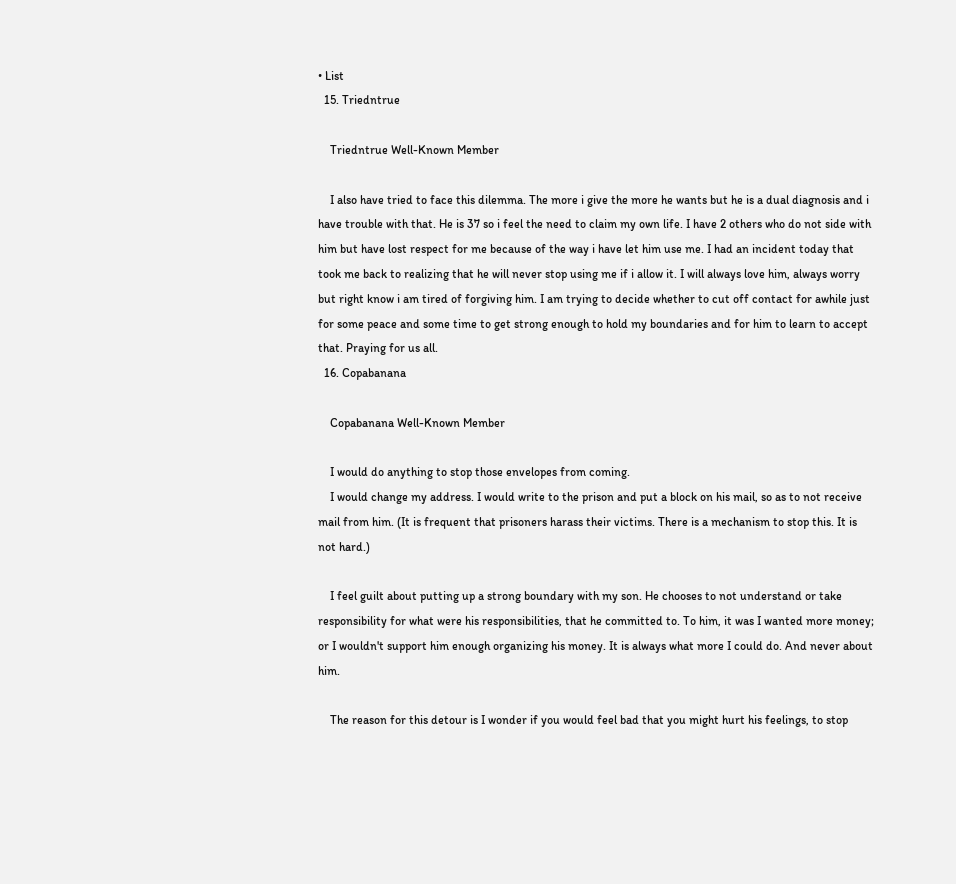• List
  15. Triedntrue

    Triedntrue Well-Known Member

    I also have tried to face this dilemma. The more i give the more he wants but he is a dual diagnosis and i have trouble with that. He is 37 so i feel the need to claim my own life. I have 2 others who do not side with him but have lost respect for me because of the way i have let him use me. I had an incident today that took me back to realizing that he will never stop using me if i allow it. I will always love him, always worry but right know i am tired of forgiving him. I am trying to decide whether to cut off contact for awhile just for some peace and some time to get strong enough to hold my boundaries and for him to learn to accept that. Praying for us all.
  16. Copabanana

    Copabanana Well-Known Member

    I would do anything to stop those envelopes from coming.
    I would change my address. I would write to the prison and put a block on his mail, so as to not receive mail from him. (It is frequent that prisoners harass their victims. There is a mechanism to stop this. It is not hard.)

    I feel guilt about putting up a strong boundary with my son. He chooses to not understand or take responsibility for what were his responsibilities, that he committed to. To him, it was I wanted more money; or I wouldn't support him enough organizing his money. It is always what more I could do. And never about him.

    The reason for this detour is I wonder if you would feel bad that you might hurt his feelings, to stop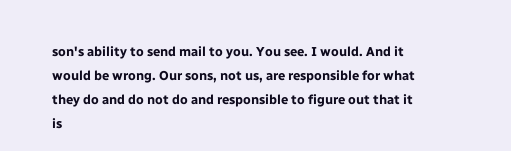son's ability to send mail to you. You see. I would. And it would be wrong. Our sons, not us, are responsible for what they do and do not do and responsible to figure out that it is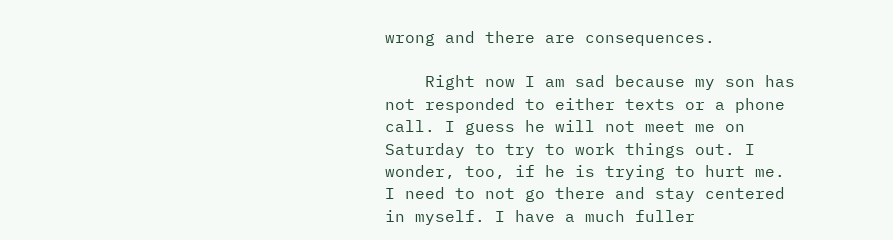wrong and there are consequences.

    Right now I am sad because my son has not responded to either texts or a phone call. I guess he will not meet me on Saturday to try to work things out. I wonder, too, if he is trying to hurt me. I need to not go there and stay centered in myself. I have a much fuller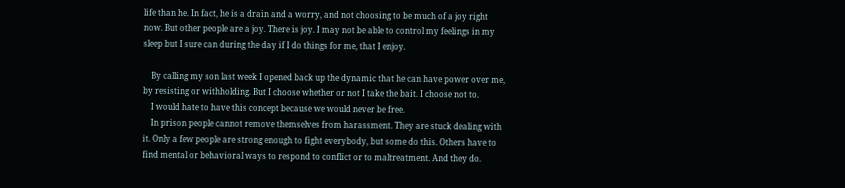life than he. In fact, he is a drain and a worry, and not choosing to be much of a joy right now. But other people are a joy. There is joy. I may not be able to control my feelings in my sleep but I sure can during the day if I do things for me, that I enjoy.

    By calling my son last week I opened back up the dynamic that he can have power over me, by resisting or withholding. But I choose whether or not I take the bait. I choose not to.
    I would hate to have this concept because we would never be free.
    In prison people cannot remove themselves from harassment. They are stuck dealing with it. Only a few people are strong enough to fight everybody, but some do this. Others have to find mental or behavioral ways to respond to conflict or to maltreatment. And they do.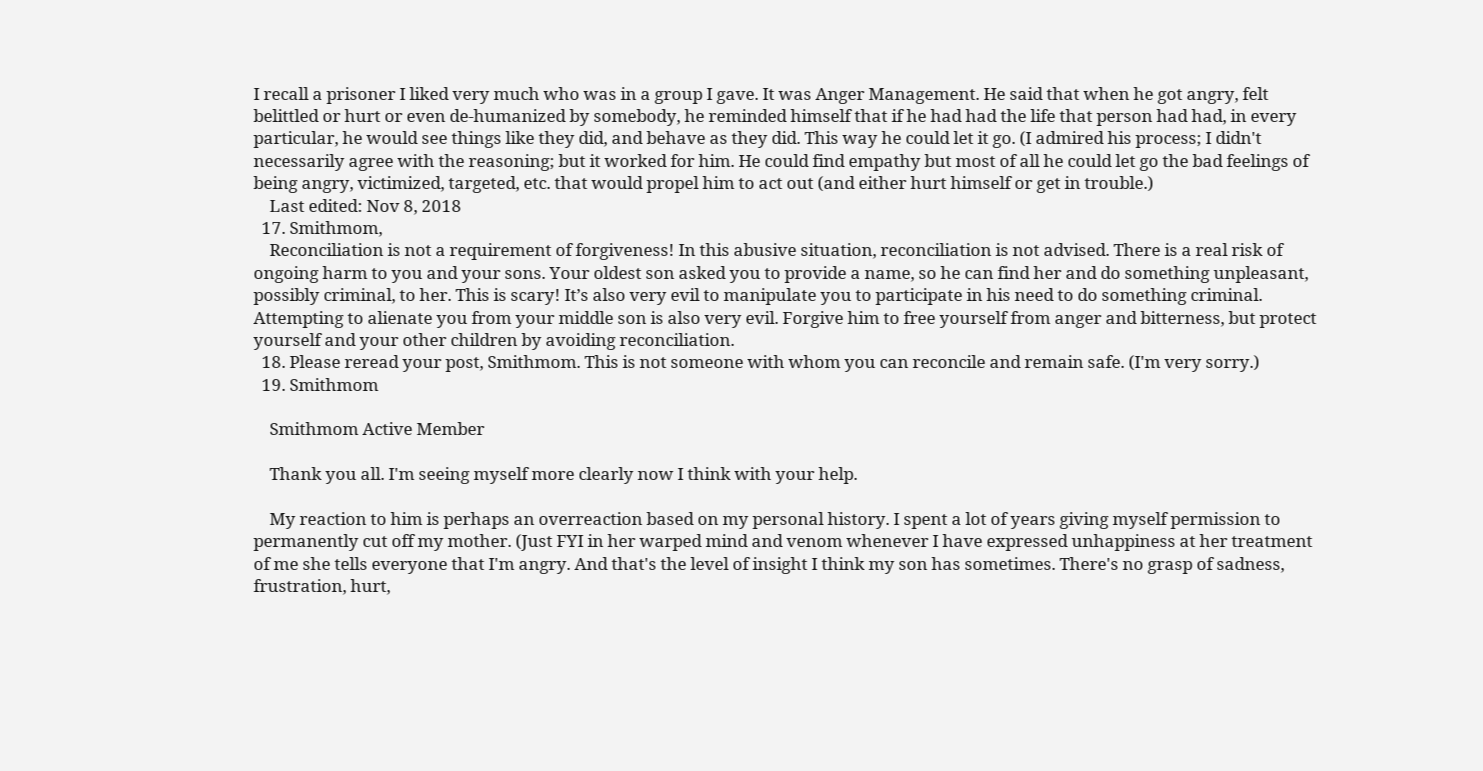I recall a prisoner I liked very much who was in a group I gave. It was Anger Management. He said that when he got angry, felt belittled or hurt or even de-humanized by somebody, he reminded himself that if he had had the life that person had had, in every particular, he would see things like they did, and behave as they did. This way he could let it go. (I admired his process; I didn't necessarily agree with the reasoning; but it worked for him. He could find empathy but most of all he could let go the bad feelings of being angry, victimized, targeted, etc. that would propel him to act out (and either hurt himself or get in trouble.)
    Last edited: Nov 8, 2018
  17. Smithmom,
    Reconciliation is not a requirement of forgiveness! In this abusive situation, reconciliation is not advised. There is a real risk of ongoing harm to you and your sons. Your oldest son asked you to provide a name, so he can find her and do something unpleasant, possibly criminal, to her. This is scary! It’s also very evil to manipulate you to participate in his need to do something criminal. Attempting to alienate you from your middle son is also very evil. Forgive him to free yourself from anger and bitterness, but protect yourself and your other children by avoiding reconciliation.
  18. Please reread your post, Smithmom. This is not someone with whom you can reconcile and remain safe. (I'm very sorry.)
  19. Smithmom

    Smithmom Active Member

    Thank you all. I'm seeing myself more clearly now I think with your help.

    My reaction to him is perhaps an overreaction based on my personal history. I spent a lot of years giving myself permission to permanently cut off my mother. (Just FYI in her warped mind and venom whenever I have expressed unhappiness at her treatment of me she tells everyone that I'm angry. And that's the level of insight I think my son has sometimes. There's no grasp of sadness, frustration, hurt,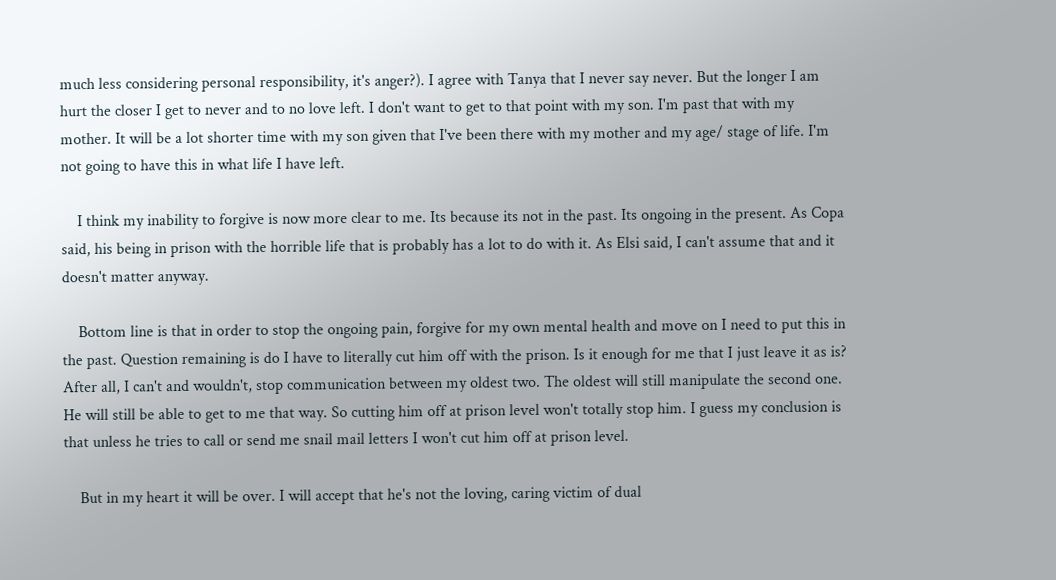much less considering personal responsibility, it's anger?). I agree with Tanya that I never say never. But the longer I am hurt the closer I get to never and to no love left. I don't want to get to that point with my son. I'm past that with my mother. It will be a lot shorter time with my son given that I've been there with my mother and my age/ stage of life. I'm not going to have this in what life I have left.

    I think my inability to forgive is now more clear to me. Its because its not in the past. Its ongoing in the present. As Copa said, his being in prison with the horrible life that is probably has a lot to do with it. As Elsi said, I can't assume that and it doesn't matter anyway.

    Bottom line is that in order to stop the ongoing pain, forgive for my own mental health and move on I need to put this in the past. Question remaining is do I have to literally cut him off with the prison. Is it enough for me that I just leave it as is? After all, I can't and wouldn't, stop communication between my oldest two. The oldest will still manipulate the second one. He will still be able to get to me that way. So cutting him off at prison level won't totally stop him. I guess my conclusion is that unless he tries to call or send me snail mail letters I won't cut him off at prison level.

    But in my heart it will be over. I will accept that he's not the loving, caring victim of dual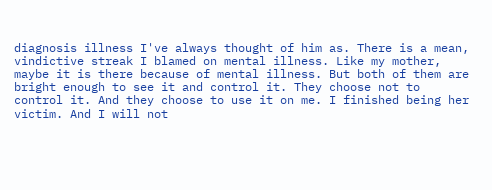diagnosis illness I've always thought of him as. There is a mean, vindictive streak I blamed on mental illness. Like my mother, maybe it is there because of mental illness. But both of them are bright enough to see it and control it. They choose not to control it. And they choose to use it on me. I finished being her victim. And I will not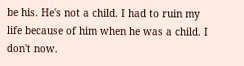be his. He's not a child. I had to ruin my life because of him when he was a child. I don't now.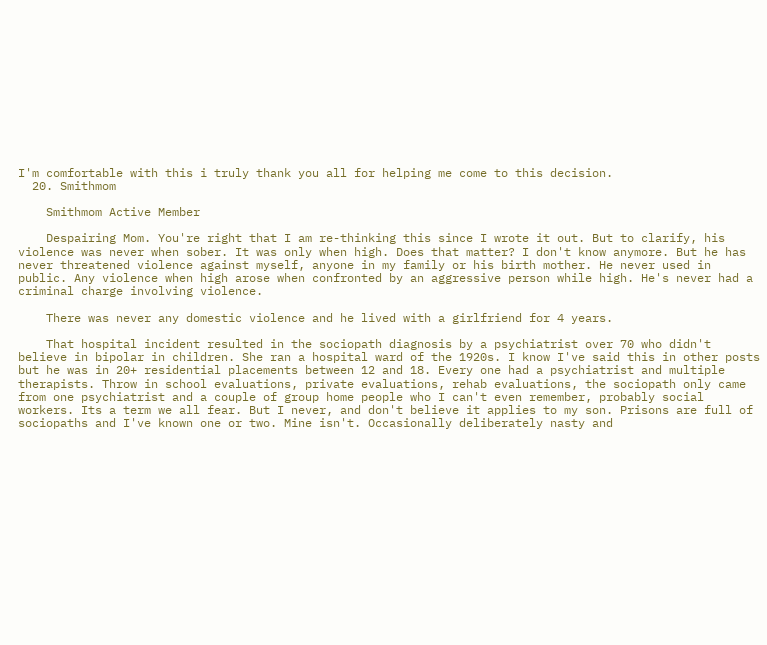I'm comfortable with this i truly thank you all for helping me come to this decision.
  20. Smithmom

    Smithmom Active Member

    Despairing Mom. You're right that I am re-thinking this since I wrote it out. But to clarify, his violence was never when sober. It was only when high. Does that matter? I don't know anymore. But he has never threatened violence against myself, anyone in my family or his birth mother. He never used in public. Any violence when high arose when confronted by an aggressive person while high. He's never had a criminal charge involving violence.

    There was never any domestic violence and he lived with a girlfriend for 4 years.

    That hospital incident resulted in the sociopath diagnosis by a psychiatrist over 70 who didn't believe in bipolar in children. She ran a hospital ward of the 1920s. I know I've said this in other posts but he was in 20+ residential placements between 12 and 18. Every one had a psychiatrist and multiple therapists. Throw in school evaluations, private evaluations, rehab evaluations, the sociopath only came from one psychiatrist and a couple of group home people who I can't even remember, probably social workers. Its a term we all fear. But I never, and don't believe it applies to my son. Prisons are full of sociopaths and I've known one or two. Mine isn't. Occasionally deliberately nasty and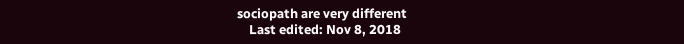sociopath are very different
    Last edited: Nov 8, 2018